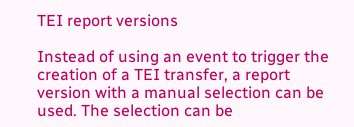TEI report versions

Instead of using an event to trigger the creation of a TEI transfer, a report version with a manual selection can be used. The selection can be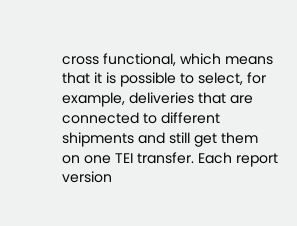cross functional, which means that it is possible to select, for example, deliveries that are connected to different shipments and still get them on one TEI transfer. Each report version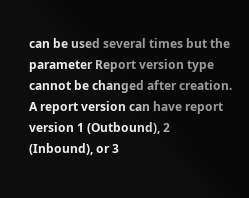can be used several times but the parameter Report version type cannot be changed after creation. A report version can have report version 1 (Outbound), 2 (Inbound), or 3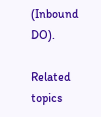(Inbound DO).

Related topics